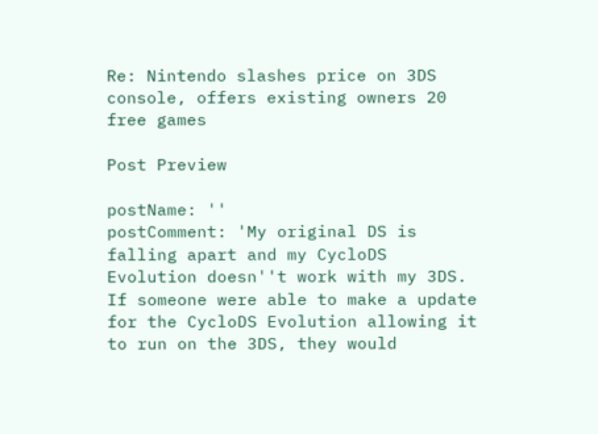Re: Nintendo slashes price on 3DS console, offers existing owners 20 free games

Post Preview

postName: ''
postComment: 'My original DS is falling apart and my CycloDS Evolution doesn''t work with my 3DS. If someone were able to make a update for the CycloDS Evolution allowing it to run on the 3DS, they would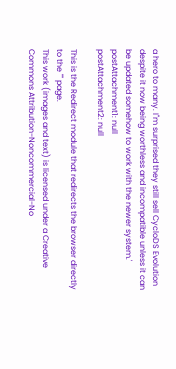a hero to many. I''m surprised they still sell CycloDS Evolution despite it now being worthless and incompatible unless it can be updated somehow to work with the newer system.'
postAttachment1: null
postAttachment2: null

This is the Redirect module that redirects the browser directly to the "" page.
This work (images and text) is licensed under a Creative Commons Attribution-Noncommercial-No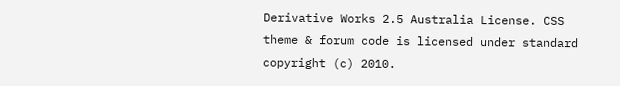Derivative Works 2.5 Australia License. CSS theme & forum code is licensed under standard copyright (c) 2010.